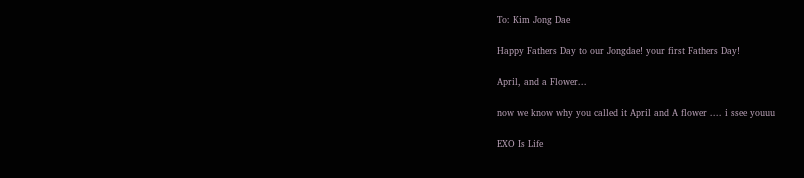To: Kim Jong Dae

Happy Fathers Day to our Jongdae! your first Fathers Day!

April, and a Flower...

now we know why you called it April and A flower .... i ssee youuu

EXO Is Life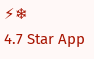⚡❄
4.7 Star App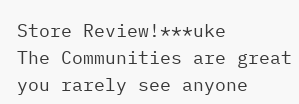Store Review!***uke
The Communities are great you rarely see anyone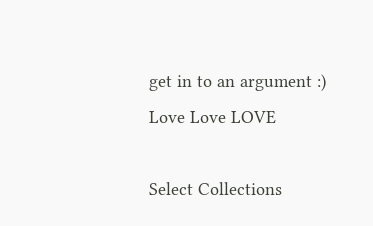get in to an argument :)
Love Love LOVE

Select Collections